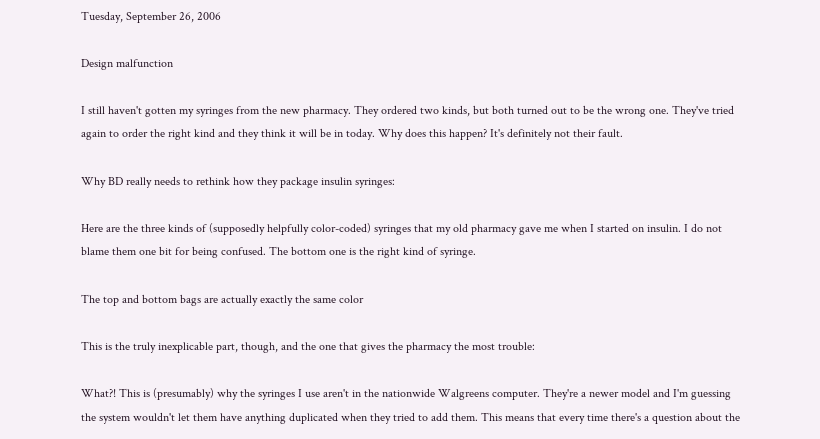Tuesday, September 26, 2006

Design malfunction

I still haven't gotten my syringes from the new pharmacy. They ordered two kinds, but both turned out to be the wrong one. They've tried again to order the right kind and they think it will be in today. Why does this happen? It's definitely not their fault.

Why BD really needs to rethink how they package insulin syringes:

Here are the three kinds of (supposedly helpfully color-coded) syringes that my old pharmacy gave me when I started on insulin. I do not blame them one bit for being confused. The bottom one is the right kind of syringe.

The top and bottom bags are actually exactly the same color

This is the truly inexplicable part, though, and the one that gives the pharmacy the most trouble:

What?! This is (presumably) why the syringes I use aren't in the nationwide Walgreens computer. They're a newer model and I'm guessing the system wouldn't let them have anything duplicated when they tried to add them. This means that every time there's a question about the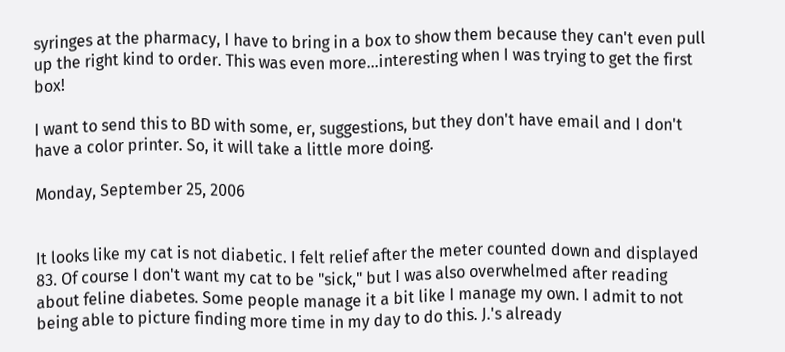syringes at the pharmacy, I have to bring in a box to show them because they can't even pull up the right kind to order. This was even more...interesting when I was trying to get the first box!

I want to send this to BD with some, er, suggestions, but they don't have email and I don't have a color printer. So, it will take a little more doing.

Monday, September 25, 2006


It looks like my cat is not diabetic. I felt relief after the meter counted down and displayed 83. Of course I don't want my cat to be "sick," but I was also overwhelmed after reading about feline diabetes. Some people manage it a bit like I manage my own. I admit to not being able to picture finding more time in my day to do this. J.'s already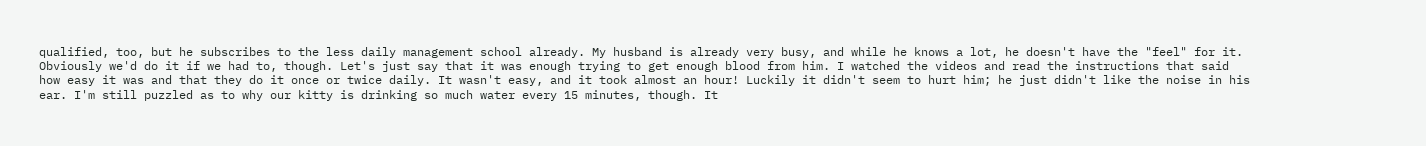qualified, too, but he subscribes to the less daily management school already. My husband is already very busy, and while he knows a lot, he doesn't have the "feel" for it. Obviously we'd do it if we had to, though. Let's just say that it was enough trying to get enough blood from him. I watched the videos and read the instructions that said how easy it was and that they do it once or twice daily. It wasn't easy, and it took almost an hour! Luckily it didn't seem to hurt him; he just didn't like the noise in his ear. I'm still puzzled as to why our kitty is drinking so much water every 15 minutes, though. It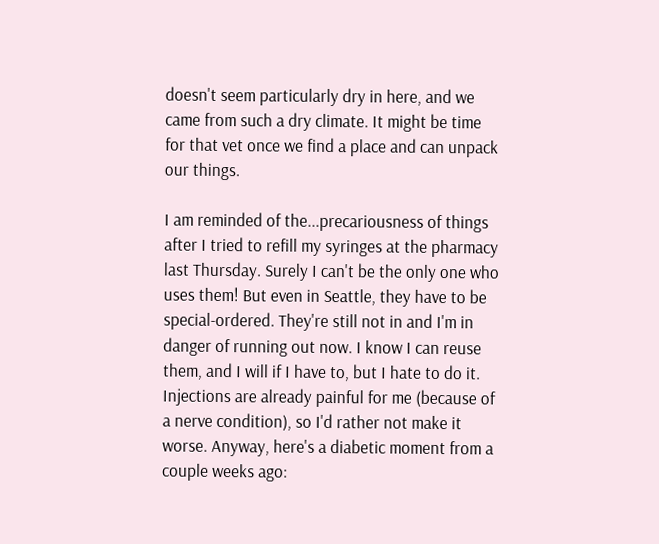doesn't seem particularly dry in here, and we came from such a dry climate. It might be time for that vet once we find a place and can unpack our things.

I am reminded of the...precariousness of things after I tried to refill my syringes at the pharmacy last Thursday. Surely I can't be the only one who uses them! But even in Seattle, they have to be special-ordered. They're still not in and I'm in danger of running out now. I know I can reuse them, and I will if I have to, but I hate to do it. Injections are already painful for me (because of a nerve condition), so I'd rather not make it worse. Anyway, here's a diabetic moment from a couple weeks ago: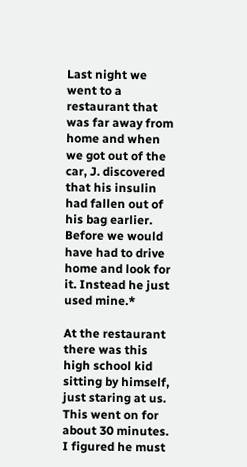Last night we went to a restaurant that was far away from home and when we got out of the car, J. discovered that his insulin had fallen out of his bag earlier. Before we would have had to drive home and look for it. Instead he just used mine.*

At the restaurant there was this high school kid sitting by himself, just staring at us. This went on for about 30 minutes. I figured he must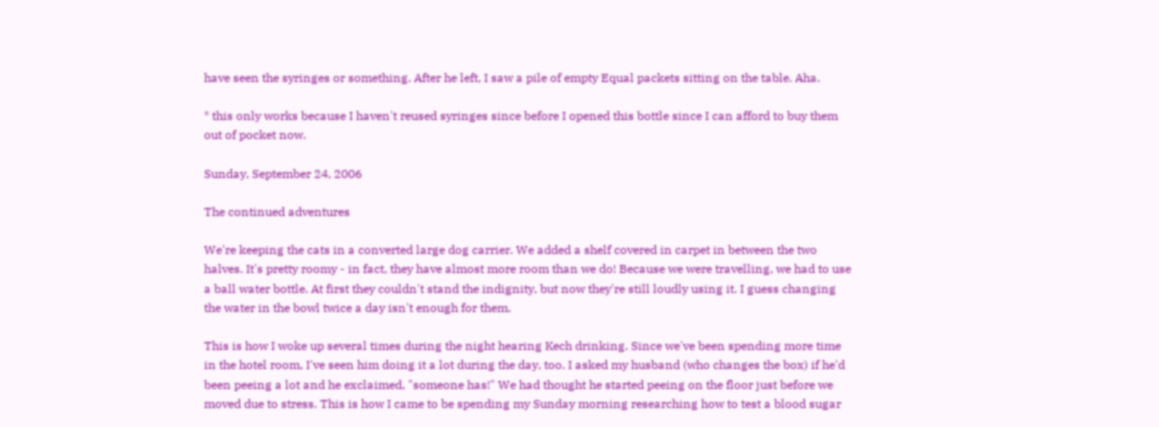have seen the syringes or something. After he left, I saw a pile of empty Equal packets sitting on the table. Aha.

* this only works because I haven't reused syringes since before I opened this bottle since I can afford to buy them out of pocket now.

Sunday, September 24, 2006

The continued adventures

We're keeping the cats in a converted large dog carrier. We added a shelf covered in carpet in between the two halves. It's pretty roomy - in fact, they have almost more room than we do! Because we were travelling, we had to use a ball water bottle. At first they couldn't stand the indignity, but now they're still loudly using it. I guess changing the water in the bowl twice a day isn't enough for them.

This is how I woke up several times during the night hearing Kech drinking. Since we've been spending more time in the hotel room, I've seen him doing it a lot during the day, too. I asked my husband (who changes the box) if he'd been peeing a lot and he exclaimed, "someone has!" We had thought he started peeing on the floor just before we moved due to stress. This is how I came to be spending my Sunday morning researching how to test a blood sugar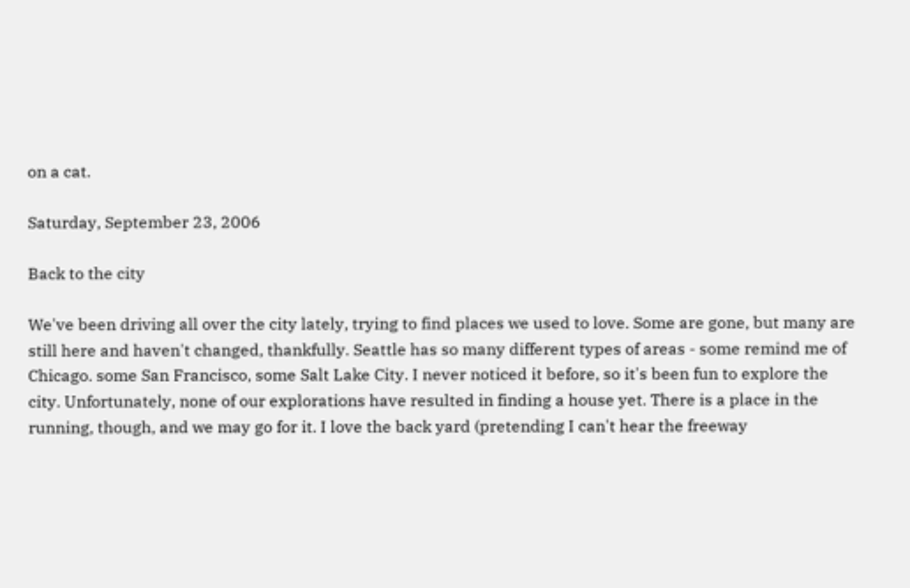on a cat.

Saturday, September 23, 2006

Back to the city

We've been driving all over the city lately, trying to find places we used to love. Some are gone, but many are still here and haven't changed, thankfully. Seattle has so many different types of areas - some remind me of Chicago. some San Francisco, some Salt Lake City. I never noticed it before, so it's been fun to explore the city. Unfortunately, none of our explorations have resulted in finding a house yet. There is a place in the running, though, and we may go for it. I love the back yard (pretending I can't hear the freeway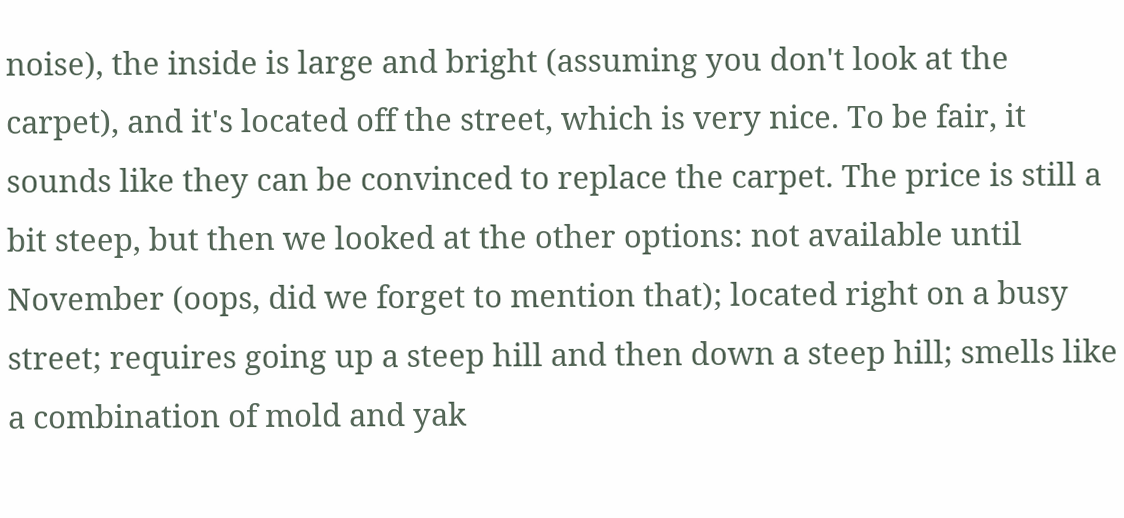noise), the inside is large and bright (assuming you don't look at the carpet), and it's located off the street, which is very nice. To be fair, it sounds like they can be convinced to replace the carpet. The price is still a bit steep, but then we looked at the other options: not available until November (oops, did we forget to mention that); located right on a busy street; requires going up a steep hill and then down a steep hill; smells like a combination of mold and yak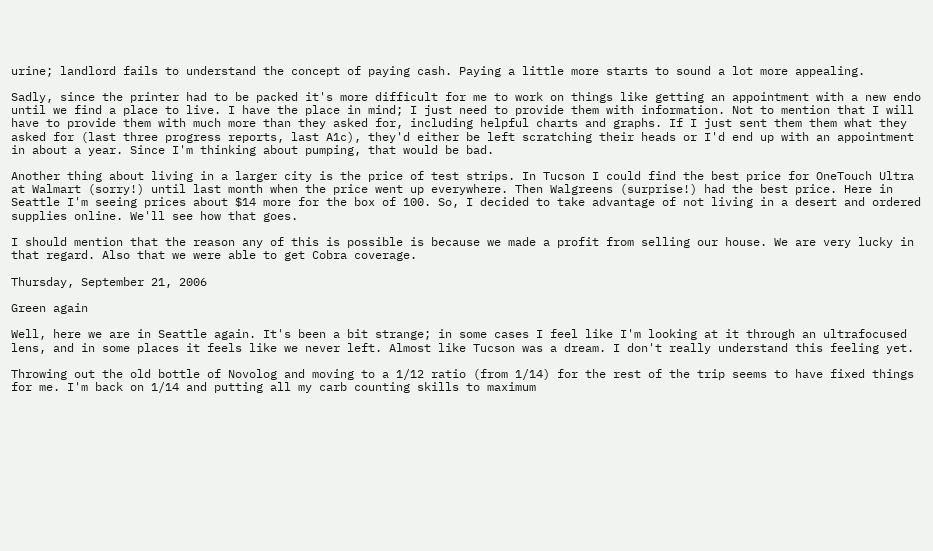urine; landlord fails to understand the concept of paying cash. Paying a little more starts to sound a lot more appealing.

Sadly, since the printer had to be packed it's more difficult for me to work on things like getting an appointment with a new endo until we find a place to live. I have the place in mind; I just need to provide them with information. Not to mention that I will have to provide them with much more than they asked for, including helpful charts and graphs. If I just sent them them what they asked for (last three progress reports, last A1c), they'd either be left scratching their heads or I'd end up with an appointment in about a year. Since I'm thinking about pumping, that would be bad.

Another thing about living in a larger city is the price of test strips. In Tucson I could find the best price for OneTouch Ultra at Walmart (sorry!) until last month when the price went up everywhere. Then Walgreens (surprise!) had the best price. Here in Seattle I'm seeing prices about $14 more for the box of 100. So, I decided to take advantage of not living in a desert and ordered supplies online. We'll see how that goes.

I should mention that the reason any of this is possible is because we made a profit from selling our house. We are very lucky in that regard. Also that we were able to get Cobra coverage.

Thursday, September 21, 2006

Green again

Well, here we are in Seattle again. It's been a bit strange; in some cases I feel like I'm looking at it through an ultrafocused lens, and in some places it feels like we never left. Almost like Tucson was a dream. I don't really understand this feeling yet.

Throwing out the old bottle of Novolog and moving to a 1/12 ratio (from 1/14) for the rest of the trip seems to have fixed things for me. I'm back on 1/14 and putting all my carb counting skills to maximum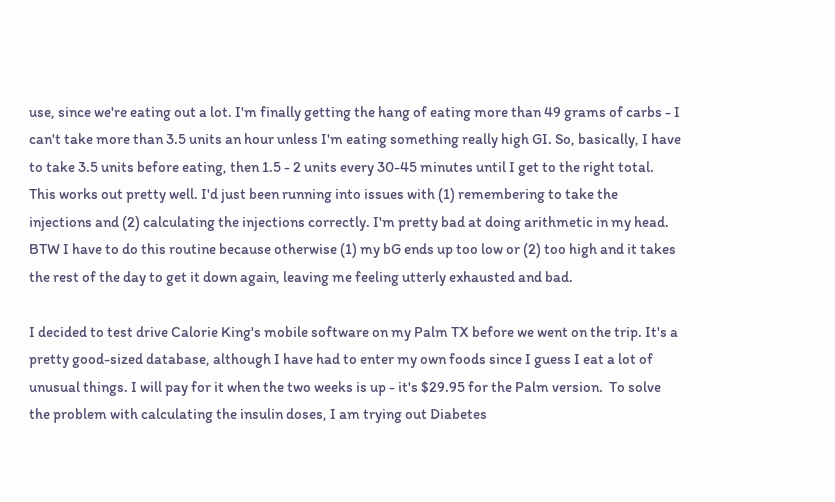use, since we're eating out a lot. I'm finally getting the hang of eating more than 49 grams of carbs - I can't take more than 3.5 units an hour unless I'm eating something really high GI. So, basically, I have to take 3.5 units before eating, then 1.5 - 2 units every 30-45 minutes until I get to the right total. This works out pretty well. I'd just been running into issues with (1) remembering to take the injections and (2) calculating the injections correctly. I'm pretty bad at doing arithmetic in my head. BTW I have to do this routine because otherwise (1) my bG ends up too low or (2) too high and it takes the rest of the day to get it down again, leaving me feeling utterly exhausted and bad.

I decided to test drive Calorie King's mobile software on my Palm TX before we went on the trip. It's a pretty good-sized database, although I have had to enter my own foods since I guess I eat a lot of unusual things. I will pay for it when the two weeks is up - it's $29.95 for the Palm version.  To solve the problem with calculating the insulin doses, I am trying out Diabetes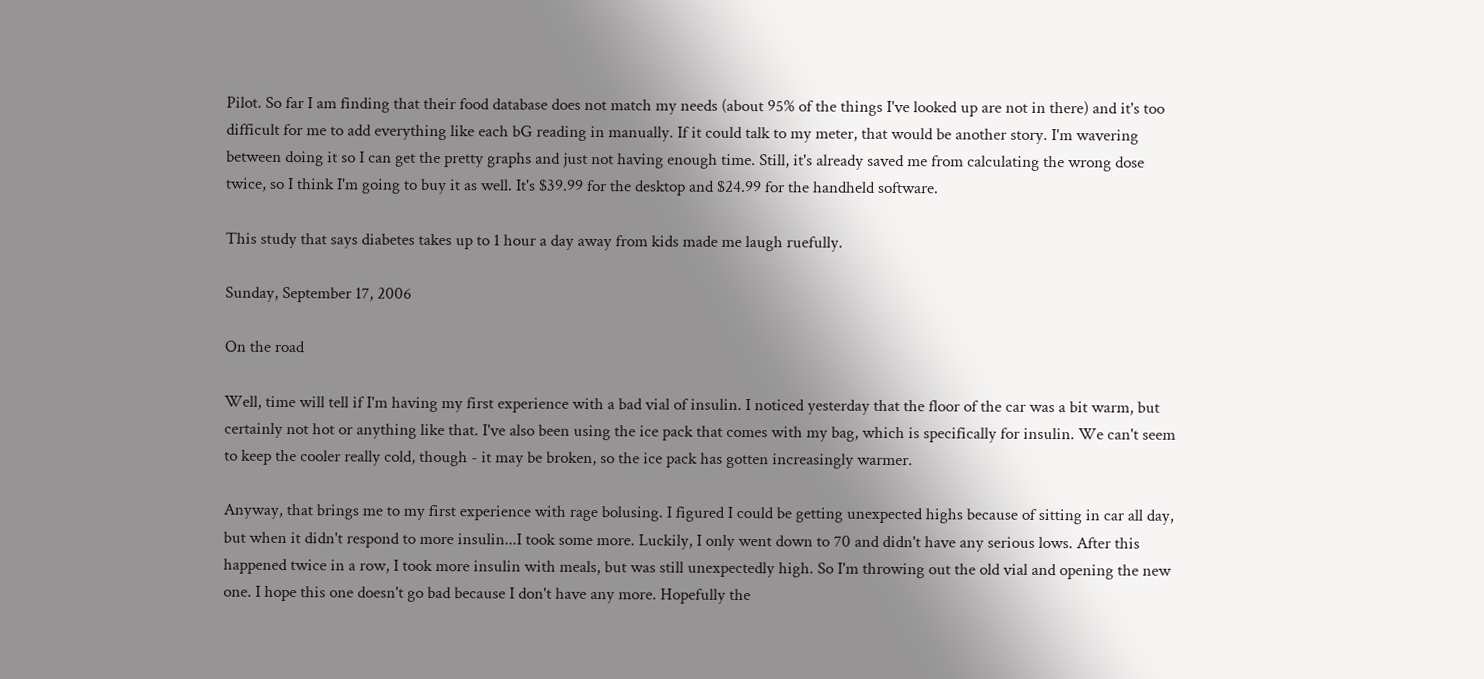Pilot. So far I am finding that their food database does not match my needs (about 95% of the things I've looked up are not in there) and it's too difficult for me to add everything like each bG reading in manually. If it could talk to my meter, that would be another story. I'm wavering between doing it so I can get the pretty graphs and just not having enough time. Still, it's already saved me from calculating the wrong dose twice, so I think I'm going to buy it as well. It's $39.99 for the desktop and $24.99 for the handheld software.

This study that says diabetes takes up to 1 hour a day away from kids made me laugh ruefully.

Sunday, September 17, 2006

On the road

Well, time will tell if I'm having my first experience with a bad vial of insulin. I noticed yesterday that the floor of the car was a bit warm, but certainly not hot or anything like that. I've also been using the ice pack that comes with my bag, which is specifically for insulin. We can't seem to keep the cooler really cold, though - it may be broken, so the ice pack has gotten increasingly warmer.

Anyway, that brings me to my first experience with rage bolusing. I figured I could be getting unexpected highs because of sitting in car all day, but when it didn't respond to more insulin...I took some more. Luckily, I only went down to 70 and didn't have any serious lows. After this happened twice in a row, I took more insulin with meals, but was still unexpectedly high. So I'm throwing out the old vial and opening the new one. I hope this one doesn't go bad because I don't have any more. Hopefully the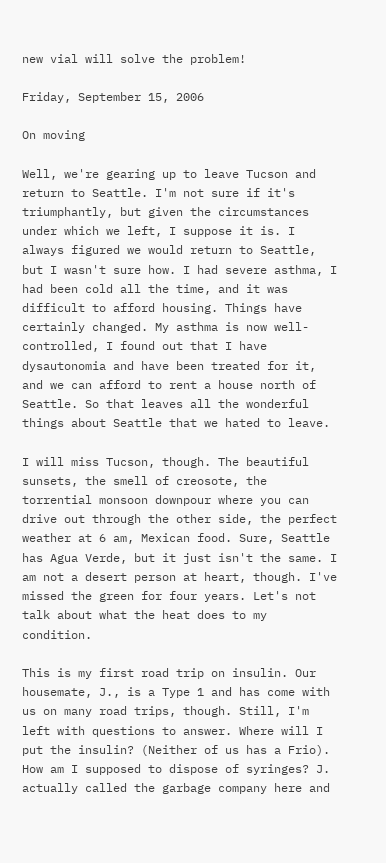new vial will solve the problem!

Friday, September 15, 2006

On moving

Well, we're gearing up to leave Tucson and return to Seattle. I'm not sure if it's triumphantly, but given the circumstances under which we left, I suppose it is. I always figured we would return to Seattle, but I wasn't sure how. I had severe asthma, I had been cold all the time, and it was difficult to afford housing. Things have certainly changed. My asthma is now well-controlled, I found out that I have dysautonomia and have been treated for it, and we can afford to rent a house north of Seattle. So that leaves all the wonderful things about Seattle that we hated to leave.

I will miss Tucson, though. The beautiful sunsets, the smell of creosote, the torrential monsoon downpour where you can drive out through the other side, the perfect weather at 6 am, Mexican food. Sure, Seattle has Agua Verde, but it just isn't the same. I am not a desert person at heart, though. I've missed the green for four years. Let's not talk about what the heat does to my condition.

This is my first road trip on insulin. Our housemate, J., is a Type 1 and has come with us on many road trips, though. Still, I'm left with questions to answer. Where will I put the insulin? (Neither of us has a Frio). How am I supposed to dispose of syringes? J. actually called the garbage company here and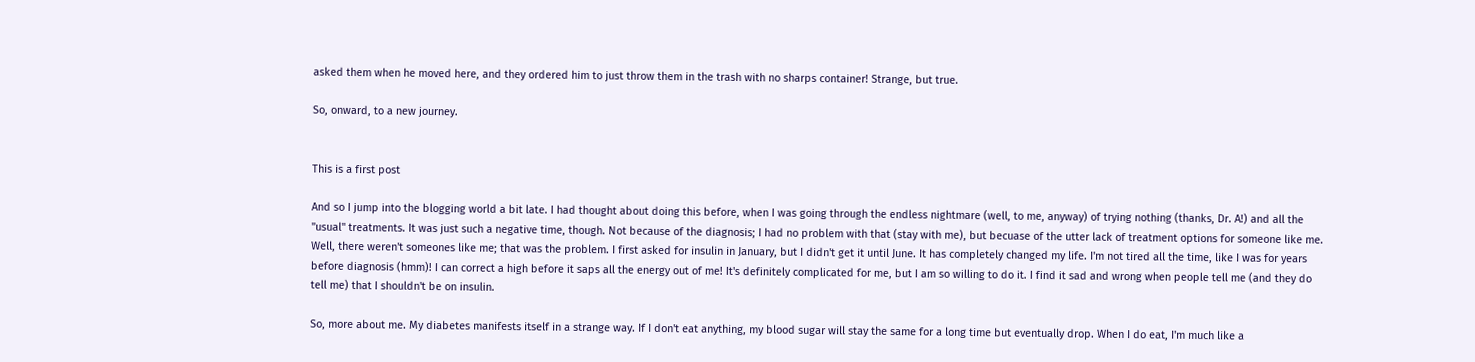asked them when he moved here, and they ordered him to just throw them in the trash with no sharps container! Strange, but true.

So, onward, to a new journey.


This is a first post

And so I jump into the blogging world a bit late. I had thought about doing this before, when I was going through the endless nightmare (well, to me, anyway) of trying nothing (thanks, Dr. A!) and all the "usual" treatments. It was just such a negative time, though. Not because of the diagnosis; I had no problem with that (stay with me), but becuase of the utter lack of treatment options for someone like me. Well, there weren't someones like me; that was the problem. I first asked for insulin in January, but I didn't get it until June. It has completely changed my life. I'm not tired all the time, like I was for years before diagnosis (hmm)! I can correct a high before it saps all the energy out of me! It's definitely complicated for me, but I am so willing to do it. I find it sad and wrong when people tell me (and they do tell me) that I shouldn't be on insulin.

So, more about me. My diabetes manifests itself in a strange way. If I don't eat anything, my blood sugar will stay the same for a long time but eventually drop. When I do eat, I'm much like a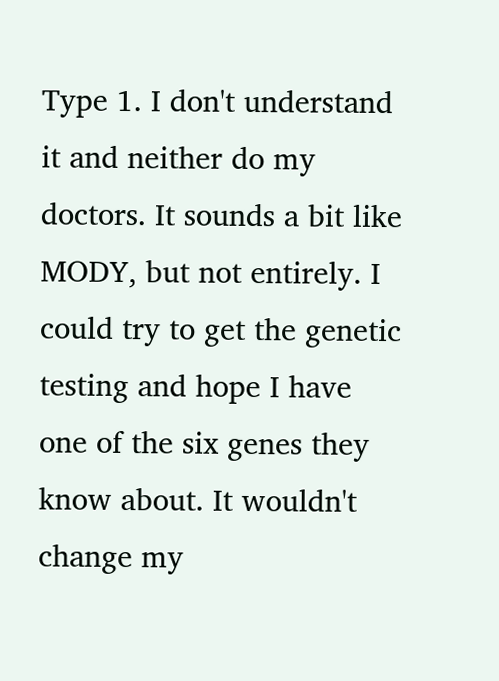Type 1. I don't understand it and neither do my doctors. It sounds a bit like MODY, but not entirely. I could try to get the genetic testing and hope I have one of the six genes they know about. It wouldn't change my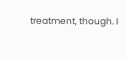treatment, though. I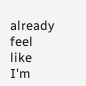already feel like I'm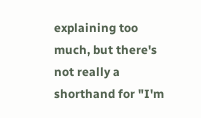explaining too much, but there's not really a shorthand for "I'm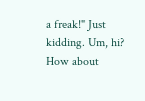a freak!" Just kidding. Um, hi? How about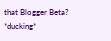that Blogger Beta? *ducking*